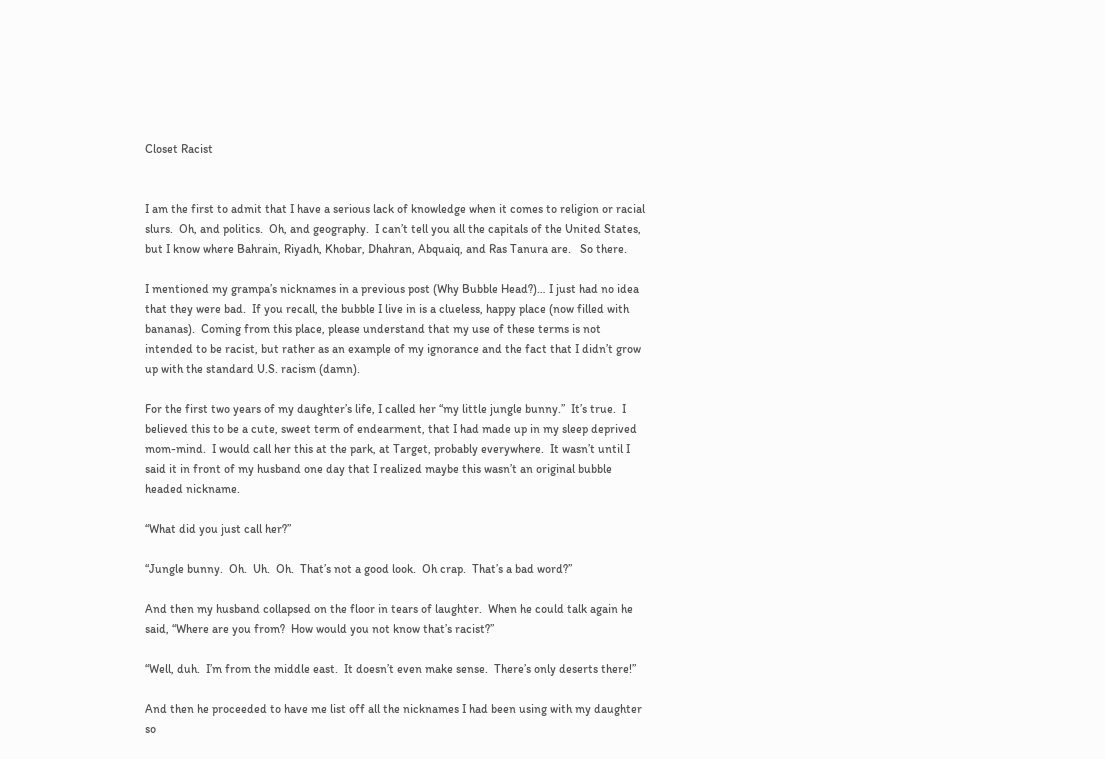Closet Racist


I am the first to admit that I have a serious lack of knowledge when it comes to religion or racial slurs.  Oh, and politics.  Oh, and geography.  I can’t tell you all the capitals of the United States, but I know where Bahrain, Riyadh, Khobar, Dhahran, Abquaiq, and Ras Tanura are.   So there.

I mentioned my grampa’s nicknames in a previous post (Why Bubble Head?)… I just had no idea that they were bad.  If you recall, the bubble I live in is a clueless, happy place (now filled with bananas).  Coming from this place, please understand that my use of these terms is not intended to be racist, but rather as an example of my ignorance and the fact that I didn’t grow up with the standard U.S. racism (damn).

For the first two years of my daughter’s life, I called her “my little jungle bunny.”  It’s true.  I believed this to be a cute, sweet term of endearment, that I had made up in my sleep deprived mom-mind.  I would call her this at the park, at Target, probably everywhere.  It wasn’t until I said it in front of my husband one day that I realized maybe this wasn’t an original bubble headed nickname.

“What did you just call her?”

“Jungle bunny.  Oh.  Uh.  Oh.  That’s not a good look.  Oh crap.  That’s a bad word?”

And then my husband collapsed on the floor in tears of laughter.  When he could talk again he said, “Where are you from?  How would you not know that’s racist?”

“Well, duh.  I’m from the middle east.  It doesn’t even make sense.  There’s only deserts there!”

And then he proceeded to have me list off all the nicknames I had been using with my daughter so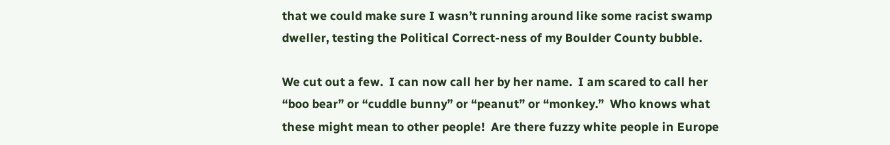that we could make sure I wasn’t running around like some racist swamp dweller, testing the Political Correct-ness of my Boulder County bubble.

We cut out a few.  I can now call her by her name.  I am scared to call her “boo bear” or “cuddle bunny” or “peanut” or “monkey.”  Who knows what these might mean to other people!  Are there fuzzy white people in Europe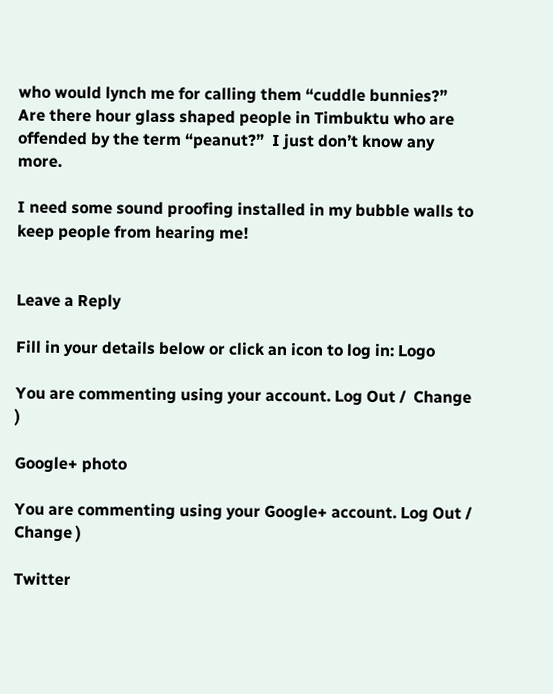who would lynch me for calling them “cuddle bunnies?”  Are there hour glass shaped people in Timbuktu who are offended by the term “peanut?”  I just don’t know any more.

I need some sound proofing installed in my bubble walls to keep people from hearing me!


Leave a Reply

Fill in your details below or click an icon to log in: Logo

You are commenting using your account. Log Out /  Change )

Google+ photo

You are commenting using your Google+ account. Log Out /  Change )

Twitter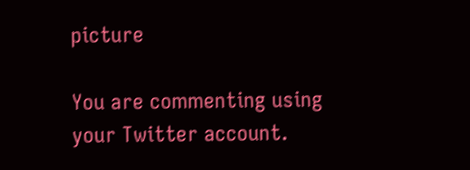picture

You are commenting using your Twitter account.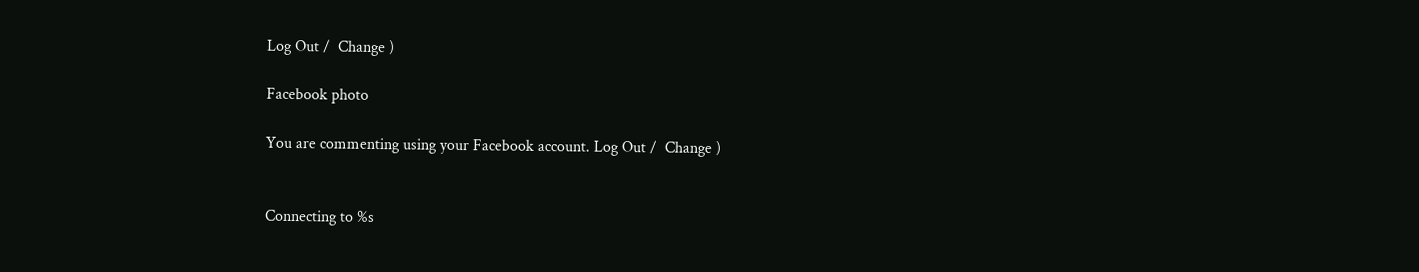Log Out /  Change )

Facebook photo

You are commenting using your Facebook account. Log Out /  Change )


Connecting to %s